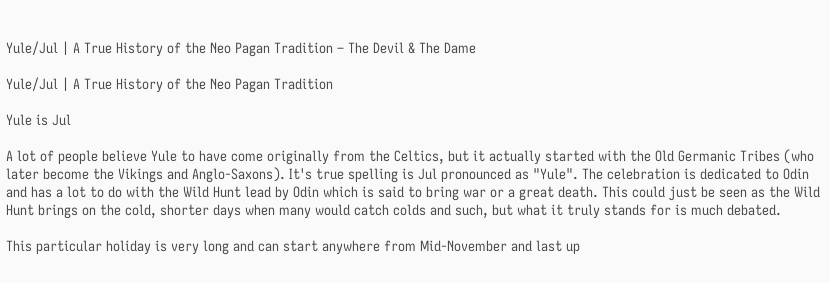Yule/Jul | A True History of the Neo Pagan Tradition – The Devil & The Dame

Yule/Jul | A True History of the Neo Pagan Tradition

Yule is Jul

A lot of people believe Yule to have come originally from the Celtics, but it actually started with the Old Germanic Tribes (who later become the Vikings and Anglo-Saxons). It's true spelling is Jul pronounced as "Yule". The celebration is dedicated to Odin and has a lot to do with the Wild Hunt lead by Odin which is said to bring war or a great death. This could just be seen as the Wild Hunt brings on the cold, shorter days when many would catch colds and such, but what it truly stands for is much debated.

This particular holiday is very long and can start anywhere from Mid-November and last up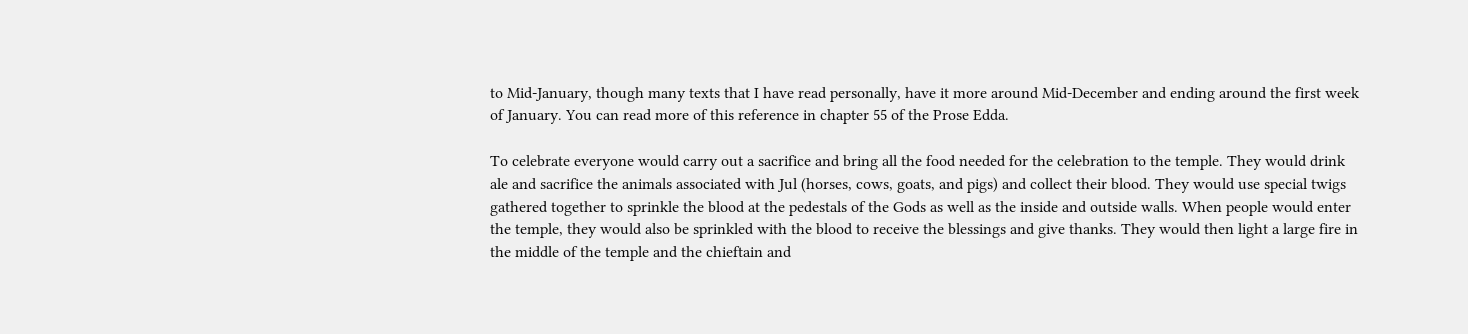to Mid-January, though many texts that I have read personally, have it more around Mid-December and ending around the first week of January. You can read more of this reference in chapter 55 of the Prose Edda.

To celebrate everyone would carry out a sacrifice and bring all the food needed for the celebration to the temple. They would drink ale and sacrifice the animals associated with Jul (horses, cows, goats, and pigs) and collect their blood. They would use special twigs gathered together to sprinkle the blood at the pedestals of the Gods as well as the inside and outside walls. When people would enter the temple, they would also be sprinkled with the blood to receive the blessings and give thanks. They would then light a large fire in the middle of the temple and the chieftain and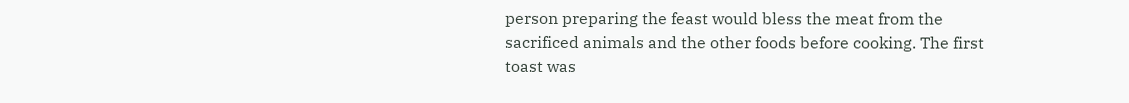person preparing the feast would bless the meat from the sacrificed animals and the other foods before cooking. The first toast was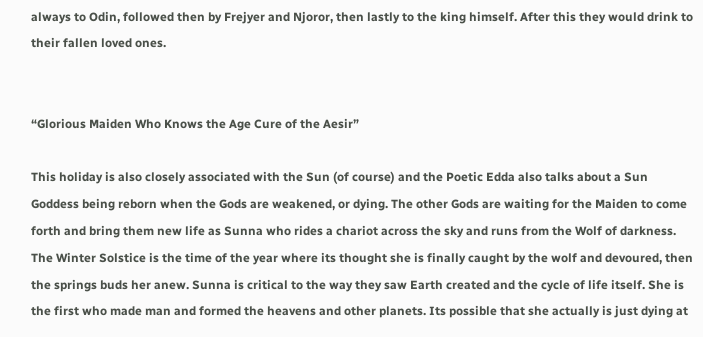always to Odin, followed then by Frejyer and Njoror, then lastly to the king himself. After this they would drink to their fallen loved ones.


“Glorious Maiden Who Knows the Age Cure of the Aesir”

This holiday is also closely associated with the Sun (of course) and the Poetic Edda also talks about a Sun Goddess being reborn when the Gods are weakened, or dying. The other Gods are waiting for the Maiden to come forth and bring them new life as Sunna who rides a chariot across the sky and runs from the Wolf of darkness. The Winter Solstice is the time of the year where its thought she is finally caught by the wolf and devoured, then the springs buds her anew. Sunna is critical to the way they saw Earth created and the cycle of life itself. She is the first who made man and formed the heavens and other planets. Its possible that she actually is just dying at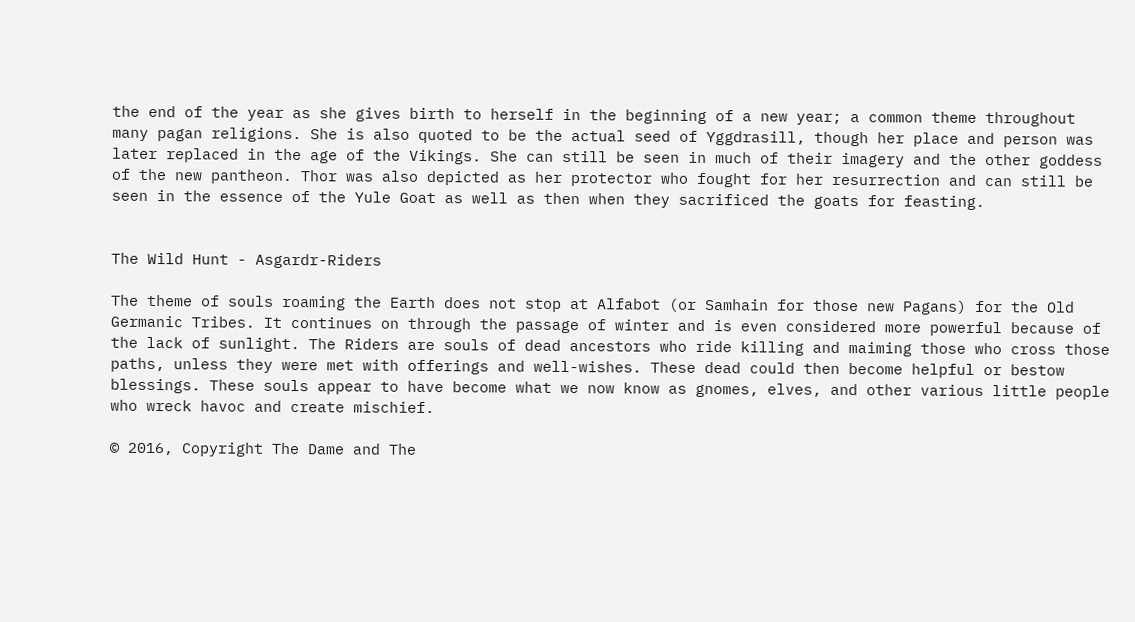the end of the year as she gives birth to herself in the beginning of a new year; a common theme throughout many pagan religions. She is also quoted to be the actual seed of Yggdrasill, though her place and person was later replaced in the age of the Vikings. She can still be seen in much of their imagery and the other goddess of the new pantheon. Thor was also depicted as her protector who fought for her resurrection and can still be seen in the essence of the Yule Goat as well as then when they sacrificed the goats for feasting.


The Wild Hunt - Asgardr-Riders

The theme of souls roaming the Earth does not stop at Alfabot (or Samhain for those new Pagans) for the Old Germanic Tribes. It continues on through the passage of winter and is even considered more powerful because of the lack of sunlight. The Riders are souls of dead ancestors who ride killing and maiming those who cross those paths, unless they were met with offerings and well-wishes. These dead could then become helpful or bestow blessings. These souls appear to have become what we now know as gnomes, elves, and other various little people who wreck havoc and create mischief.

© 2016, Copyright The Dame and The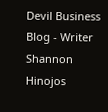Devil Business Blog - Writer Shannon Hinojos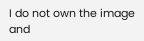I do not own the image and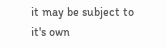it may be subject to it's own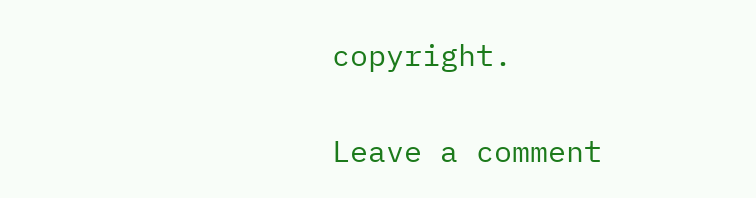copyright.

Leave a comment